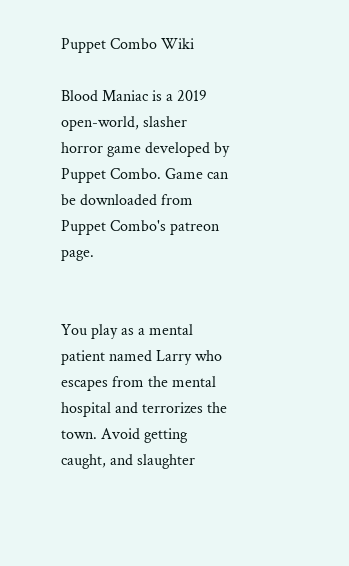Puppet Combo Wiki

Blood Maniac is a 2019 open-world, slasher horror game developed by Puppet Combo. Game can be downloaded from Puppet Combo's patreon page.


You play as a mental patient named Larry who escapes from the mental hospital and terrorizes the town. Avoid getting caught, and slaughter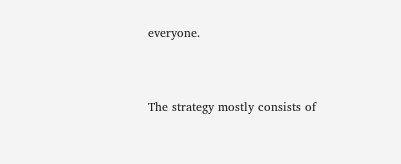everyone.


The strategy mostly consists of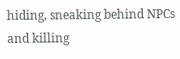hiding, sneaking behind NPCs and killing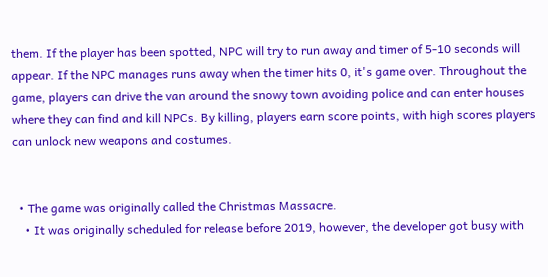them. If the player has been spotted, NPC will try to run away and timer of 5-10 seconds will appear. If the NPC manages runs away when the timer hits 0, it's game over. Throughout the game, players can drive the van around the snowy town avoiding police and can enter houses where they can find and kill NPCs. By killing, players earn score points, with high scores players can unlock new weapons and costumes.


  • The game was originally called the Christmas Massacre.
    • It was originally scheduled for release before 2019, however, the developer got busy with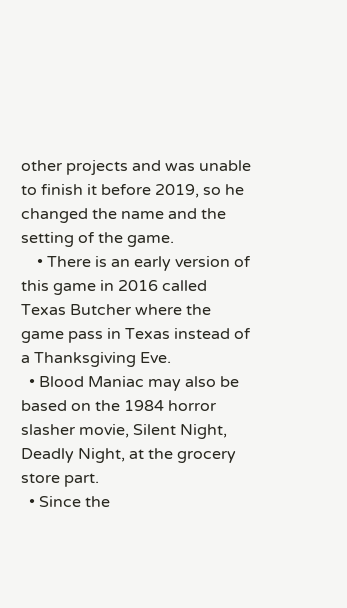other projects and was unable to finish it before 2019, so he changed the name and the setting of the game.
    • There is an early version of this game in 2016 called Texas Butcher where the game pass in Texas instead of a Thanksgiving Eve.
  • Blood Maniac may also be based on the 1984 horror slasher movie, Silent Night, Deadly Night, at the grocery store part.
  • Since the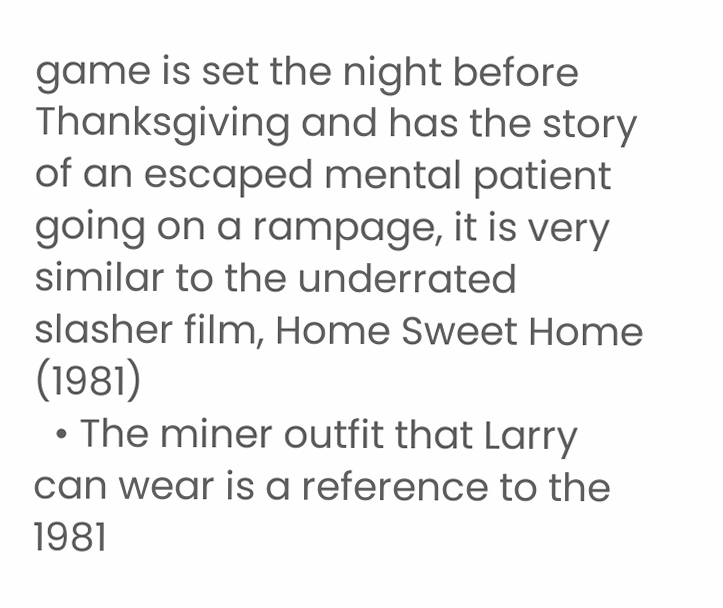game is set the night before Thanksgiving and has the story of an escaped mental patient going on a rampage, it is very similar to the underrated slasher film, Home Sweet Home (1981)
  • The miner outfit that Larry can wear is a reference to the 1981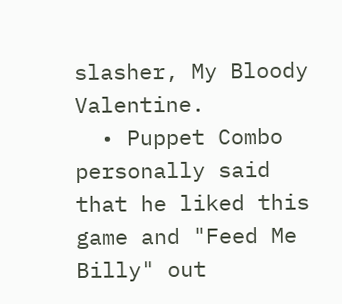slasher, My Bloody Valentine.
  • Puppet Combo personally said that he liked this game and "Feed Me Billy" out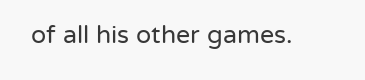of all his other games.